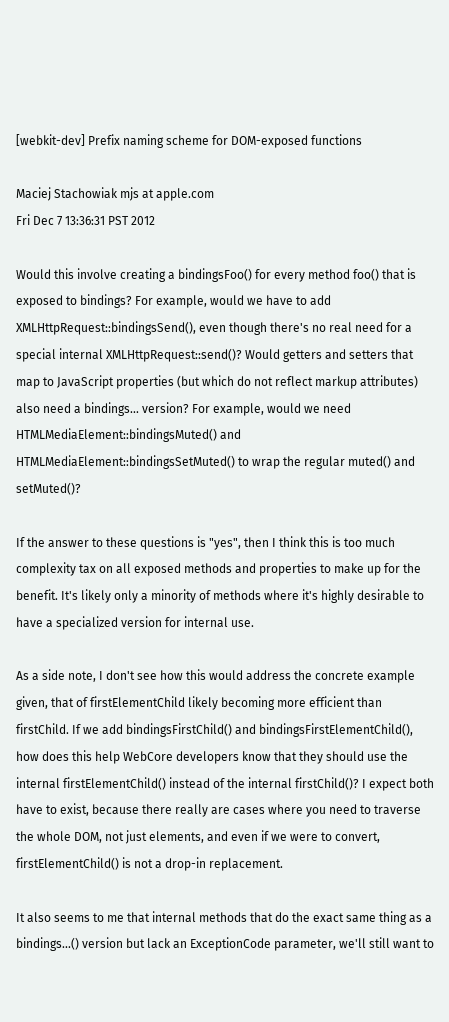[webkit-dev] Prefix naming scheme for DOM-exposed functions

Maciej Stachowiak mjs at apple.com
Fri Dec 7 13:36:31 PST 2012

Would this involve creating a bindingsFoo() for every method foo() that is exposed to bindings? For example, would we have to add XMLHttpRequest::bindingsSend(), even though there's no real need for a special internal XMLHttpRequest::send()? Would getters and setters that map to JavaScript properties (but which do not reflect markup attributes) also need a bindings... version? For example, would we need HTMLMediaElement::bindingsMuted() and HTMLMediaElement::bindingsSetMuted() to wrap the regular muted() and setMuted()?

If the answer to these questions is "yes", then I think this is too much complexity tax on all exposed methods and properties to make up for the benefit. It's likely only a minority of methods where it's highly desirable to have a specialized version for internal use.

As a side note, I don't see how this would address the concrete example given, that of firstElementChild likely becoming more efficient than firstChild. If we add bindingsFirstChild() and bindingsFirstElementChild(), how does this help WebCore developers know that they should use the internal firstElementChild() instead of the internal firstChild()? I expect both have to exist, because there really are cases where you need to traverse the whole DOM, not just elements, and even if we were to convert, firstElementChild() is not a drop-in replacement.

It also seems to me that internal methods that do the exact same thing as a bindings...() version but lack an ExceptionCode parameter, we'll still want to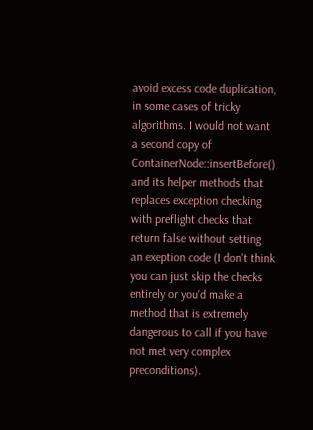avoid excess code duplication, in some cases of tricky algorithms. I would not want a second copy of ContainerNode::insertBefore() and its helper methods that replaces exception checking with preflight checks that return false without setting an exeption code (I don't think you can just skip the checks entirely or you'd make a method that is extremely dangerous to call if you have not met very complex preconditions).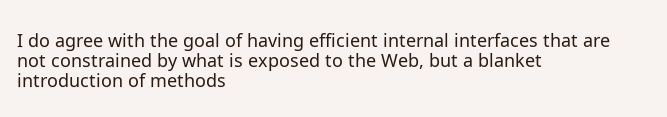I do agree with the goal of having efficient internal interfaces that are not constrained by what is exposed to the Web, but a blanket introduction of methods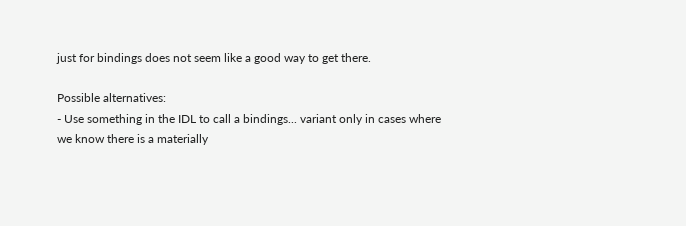just for bindings does not seem like a good way to get there.

Possible alternatives:
- Use something in the IDL to call a bindings... variant only in cases where we know there is a materially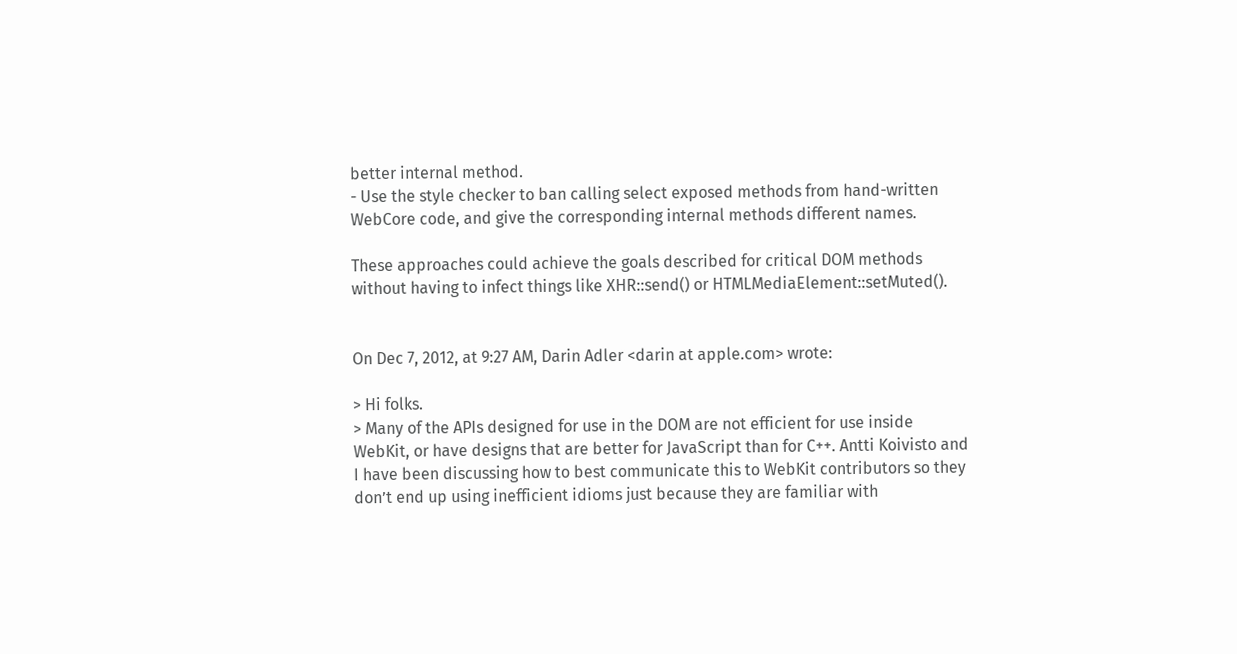better internal method.
- Use the style checker to ban calling select exposed methods from hand-written WebCore code, and give the corresponding internal methods different names.

These approaches could achieve the goals described for critical DOM methods without having to infect things like XHR::send() or HTMLMediaElement::setMuted().


On Dec 7, 2012, at 9:27 AM, Darin Adler <darin at apple.com> wrote:

> Hi folks.
> Many of the APIs designed for use in the DOM are not efficient for use inside WebKit, or have designs that are better for JavaScript than for C++. Antti Koivisto and I have been discussing how to best communicate this to WebKit contributors so they don’t end up using inefficient idioms just because they are familiar with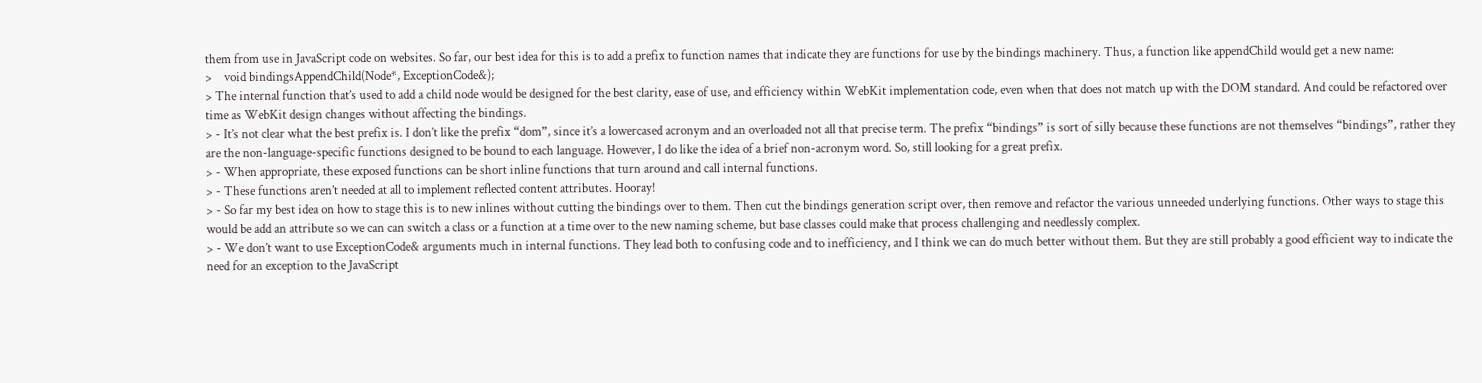them from use in JavaScript code on websites. So far, our best idea for this is to add a prefix to function names that indicate they are functions for use by the bindings machinery. Thus, a function like appendChild would get a new name:
>    void bindingsAppendChild(Node*, ExceptionCode&);
> The internal function that’s used to add a child node would be designed for the best clarity, ease of use, and efficiency within WebKit implementation code, even when that does not match up with the DOM standard. And could be refactored over time as WebKit design changes without affecting the bindings.
> - It’s not clear what the best prefix is. I don’t like the prefix “dom”, since it’s a lowercased acronym and an overloaded not all that precise term. The prefix “bindings” is sort of silly because these functions are not themselves “bindings”, rather they are the non-language-specific functions designed to be bound to each language. However, I do like the idea of a brief non-acronym word. So, still looking for a great prefix.
> - When appropriate, these exposed functions can be short inline functions that turn around and call internal functions.
> - These functions aren’t needed at all to implement reflected content attributes. Hooray!
> - So far my best idea on how to stage this is to new inlines without cutting the bindings over to them. Then cut the bindings generation script over, then remove and refactor the various unneeded underlying functions. Other ways to stage this would be add an attribute so we can can switch a class or a function at a time over to the new naming scheme, but base classes could make that process challenging and needlessly complex.
> - We don’t want to use ExceptionCode& arguments much in internal functions. They lead both to confusing code and to inefficiency, and I think we can do much better without them. But they are still probably a good efficient way to indicate the need for an exception to the JavaScript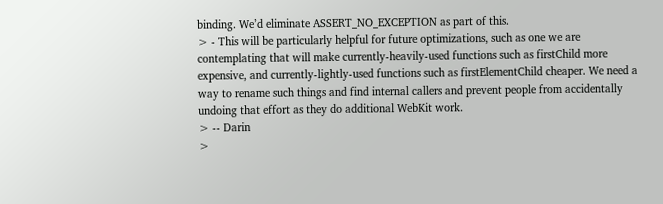binding. We’d eliminate ASSERT_NO_EXCEPTION as part of this.
> - This will be particularly helpful for future optimizations, such as one we are contemplating that will make currently-heavily-used functions such as firstChild more expensive, and currently-lightly-used functions such as firstElementChild cheaper. We need a way to rename such things and find internal callers and prevent people from accidentally undoing that effort as they do additional WebKit work.
> -- Darin
>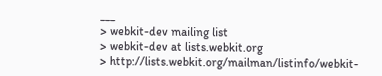___
> webkit-dev mailing list
> webkit-dev at lists.webkit.org
> http://lists.webkit.org/mailman/listinfo/webkit-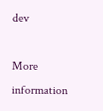dev

More information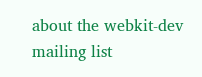about the webkit-dev mailing list